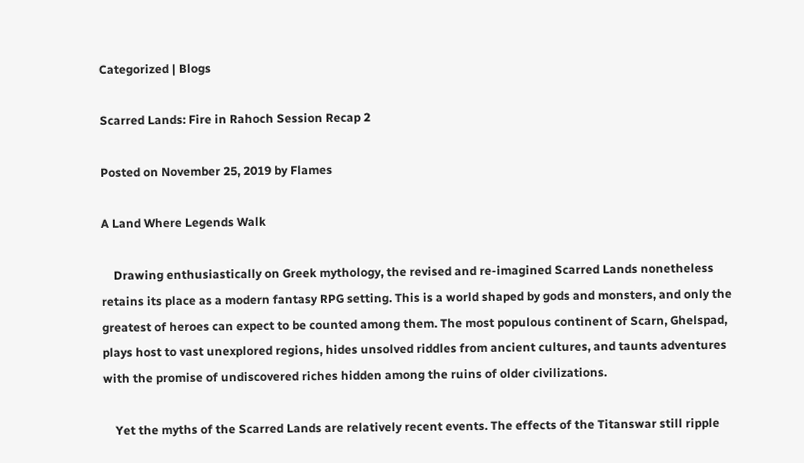Categorized | Blogs

Scarred Lands: Fire in Rahoch Session Recap 2

Posted on November 25, 2019 by Flames

A Land Where Legends Walk

    Drawing enthusiastically on Greek mythology, the revised and re-imagined Scarred Lands nonetheless retains its place as a modern fantasy RPG setting. This is a world shaped by gods and monsters, and only the greatest of heroes can expect to be counted among them. The most populous continent of Scarn, Ghelspad, plays host to vast unexplored regions, hides unsolved riddles from ancient cultures, and taunts adventures with the promise of undiscovered riches hidden among the ruins of older civilizations.

    Yet the myths of the Scarred Lands are relatively recent events. The effects of the Titanswar still ripple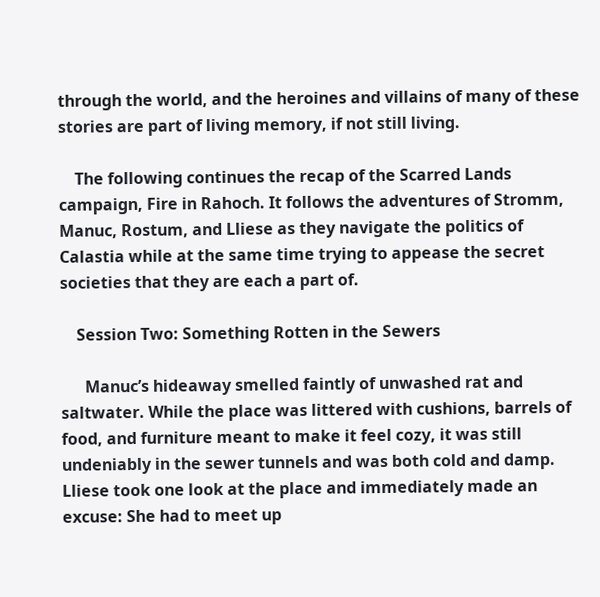through the world, and the heroines and villains of many of these stories are part of living memory, if not still living.

    The following continues the recap of the Scarred Lands campaign, Fire in Rahoch. It follows the adventures of Stromm, Manuc, Rostum, and Lliese as they navigate the politics of Calastia while at the same time trying to appease the secret societies that they are each a part of.

    Session Two: Something Rotten in the Sewers

      Manuc’s hideaway smelled faintly of unwashed rat and saltwater. While the place was littered with cushions, barrels of food, and furniture meant to make it feel cozy, it was still undeniably in the sewer tunnels and was both cold and damp. Lliese took one look at the place and immediately made an excuse: She had to meet up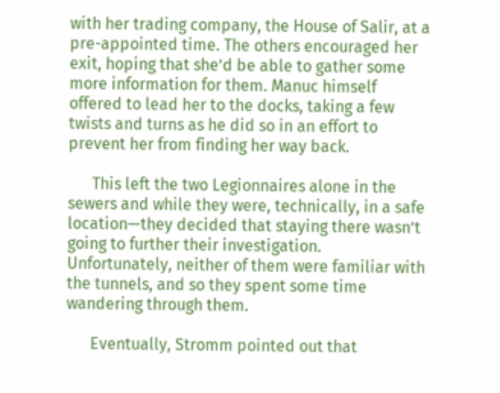with her trading company, the House of Salir, at a pre-appointed time. The others encouraged her exit, hoping that she’d be able to gather some more information for them. Manuc himself offered to lead her to the docks, taking a few twists and turns as he did so in an effort to prevent her from finding her way back.

      This left the two Legionnaires alone in the sewers and while they were, technically, in a safe location—they decided that staying there wasn’t going to further their investigation. Unfortunately, neither of them were familiar with the tunnels, and so they spent some time wandering through them.

      Eventually, Stromm pointed out that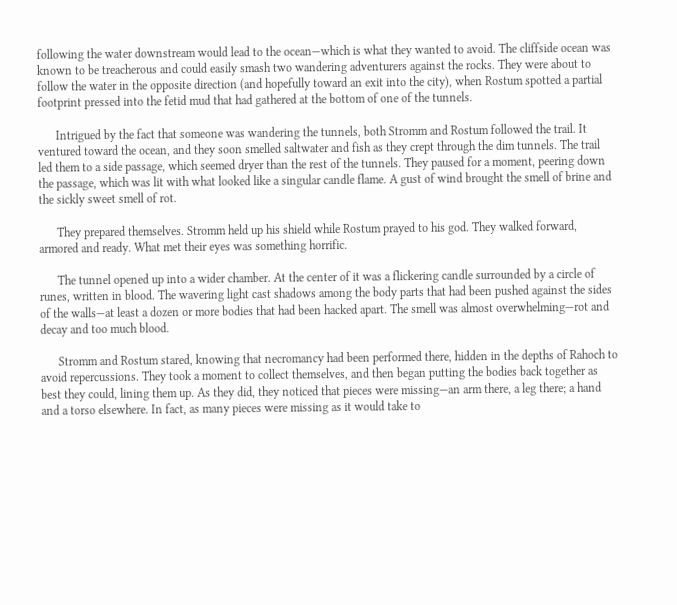following the water downstream would lead to the ocean—which is what they wanted to avoid. The cliffside ocean was known to be treacherous and could easily smash two wandering adventurers against the rocks. They were about to follow the water in the opposite direction (and hopefully toward an exit into the city), when Rostum spotted a partial footprint pressed into the fetid mud that had gathered at the bottom of one of the tunnels.

      Intrigued by the fact that someone was wandering the tunnels, both Stromm and Rostum followed the trail. It ventured toward the ocean, and they soon smelled saltwater and fish as they crept through the dim tunnels. The trail led them to a side passage, which seemed dryer than the rest of the tunnels. They paused for a moment, peering down the passage, which was lit with what looked like a singular candle flame. A gust of wind brought the smell of brine and the sickly sweet smell of rot.

      They prepared themselves. Stromm held up his shield while Rostum prayed to his god. They walked forward, armored and ready. What met their eyes was something horrific.

      The tunnel opened up into a wider chamber. At the center of it was a flickering candle surrounded by a circle of runes, written in blood. The wavering light cast shadows among the body parts that had been pushed against the sides of the walls—at least a dozen or more bodies that had been hacked apart. The smell was almost overwhelming—rot and decay and too much blood.

      Stromm and Rostum stared, knowing that necromancy had been performed there, hidden in the depths of Rahoch to avoid repercussions. They took a moment to collect themselves, and then began putting the bodies back together as best they could, lining them up. As they did, they noticed that pieces were missing—an arm there, a leg there; a hand and a torso elsewhere. In fact, as many pieces were missing as it would take to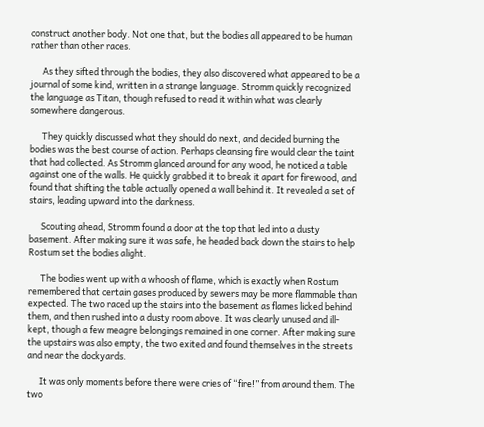construct another body. Not one that, but the bodies all appeared to be human rather than other races.

      As they sifted through the bodies, they also discovered what appeared to be a journal of some kind, written in a strange language. Stromm quickly recognized the language as Titan, though refused to read it within what was clearly somewhere dangerous.

      They quickly discussed what they should do next, and decided burning the bodies was the best course of action. Perhaps cleansing fire would clear the taint that had collected. As Stromm glanced around for any wood, he noticed a table against one of the walls. He quickly grabbed it to break it apart for firewood, and found that shifting the table actually opened a wall behind it. It revealed a set of stairs, leading upward into the darkness.

      Scouting ahead, Stromm found a door at the top that led into a dusty basement. After making sure it was safe, he headed back down the stairs to help Rostum set the bodies alight.

      The bodies went up with a whoosh of flame, which is exactly when Rostum remembered that certain gases produced by sewers may be more flammable than expected. The two raced up the stairs into the basement as flames licked behind them, and then rushed into a dusty room above. It was clearly unused and ill-kept, though a few meagre belongings remained in one corner. After making sure the upstairs was also empty, the two exited and found themselves in the streets and near the dockyards.

      It was only moments before there were cries of “fire!” from around them. The two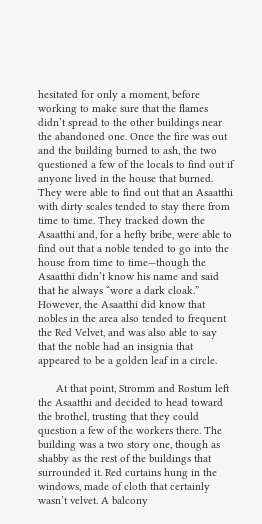hesitated for only a moment, before working to make sure that the flames didn’t spread to the other buildings near the abandoned one. Once the fire was out and the building burned to ash, the two questioned a few of the locals to find out if anyone lived in the house that burned. They were able to find out that an Asaatthi with dirty scales tended to stay there from time to time. They tracked down the Asaatthi and, for a hefty bribe, were able to find out that a noble tended to go into the house from time to time—though the Asaatthi didn’t know his name and said that he always “wore a dark cloak.” However, the Asaatthi did know that nobles in the area also tended to frequent the Red Velvet, and was also able to say that the noble had an insignia that appeared to be a golden leaf in a circle.

      At that point, Stromm and Rostum left the Asaatthi and decided to head toward the brothel, trusting that they could question a few of the workers there. The building was a two story one, though as shabby as the rest of the buildings that surrounded it. Red curtains hung in the windows, made of cloth that certainly wasn’t velvet. A balcony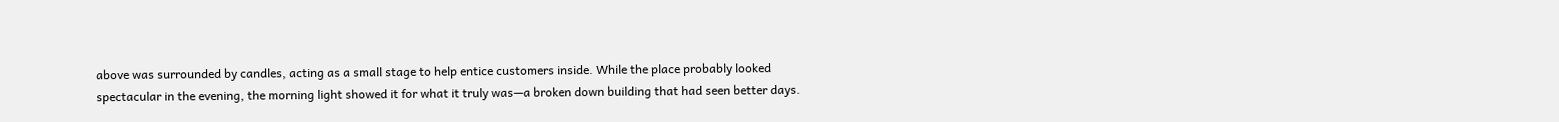above was surrounded by candles, acting as a small stage to help entice customers inside. While the place probably looked spectacular in the evening, the morning light showed it for what it truly was—a broken down building that had seen better days.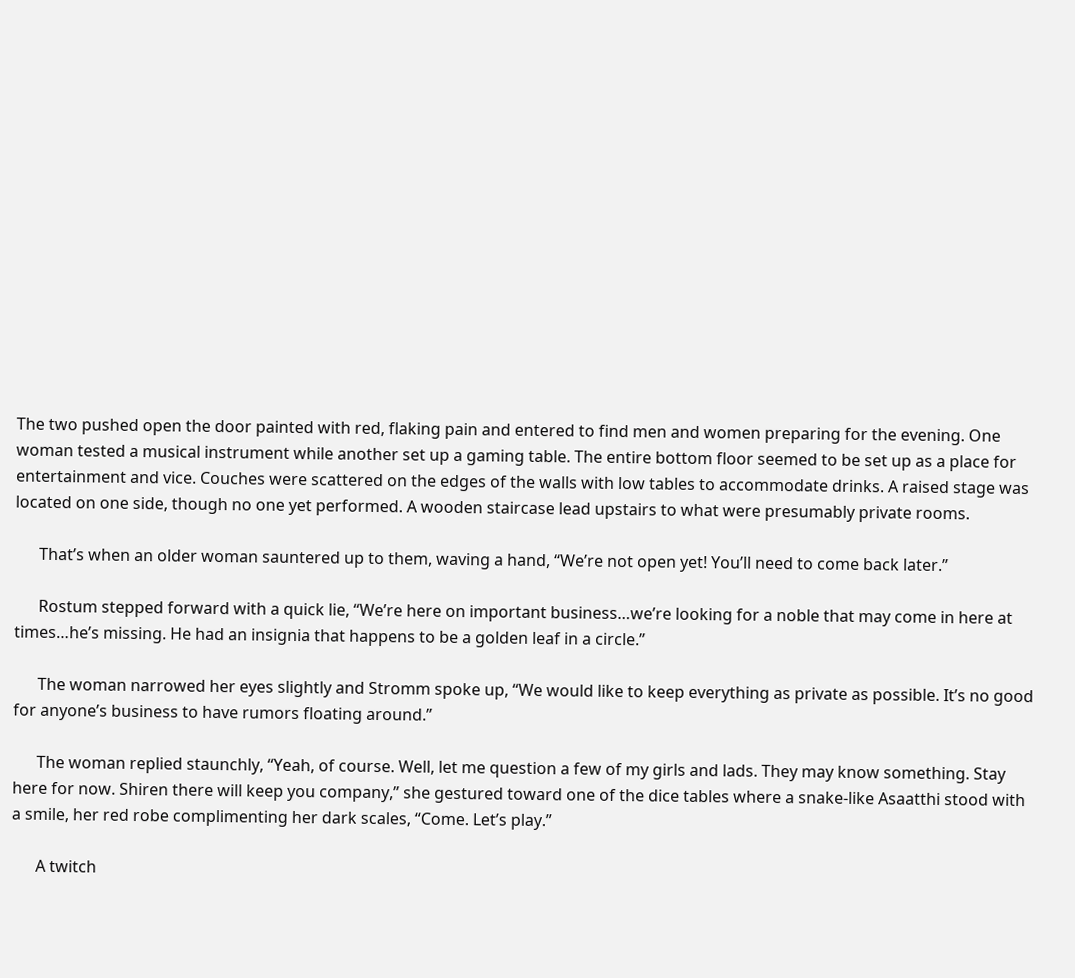The two pushed open the door painted with red, flaking pain and entered to find men and women preparing for the evening. One woman tested a musical instrument while another set up a gaming table. The entire bottom floor seemed to be set up as a place for entertainment and vice. Couches were scattered on the edges of the walls with low tables to accommodate drinks. A raised stage was located on one side, though no one yet performed. A wooden staircase lead upstairs to what were presumably private rooms.

      That’s when an older woman sauntered up to them, waving a hand, “We’re not open yet! You’ll need to come back later.”

      Rostum stepped forward with a quick lie, “We’re here on important business…we’re looking for a noble that may come in here at times…he’s missing. He had an insignia that happens to be a golden leaf in a circle.”

      The woman narrowed her eyes slightly and Stromm spoke up, “We would like to keep everything as private as possible. It’s no good for anyone’s business to have rumors floating around.”

      The woman replied staunchly, “Yeah, of course. Well, let me question a few of my girls and lads. They may know something. Stay here for now. Shiren there will keep you company,” she gestured toward one of the dice tables where a snake-like Asaatthi stood with a smile, her red robe complimenting her dark scales, “Come. Let’s play.”

      A twitch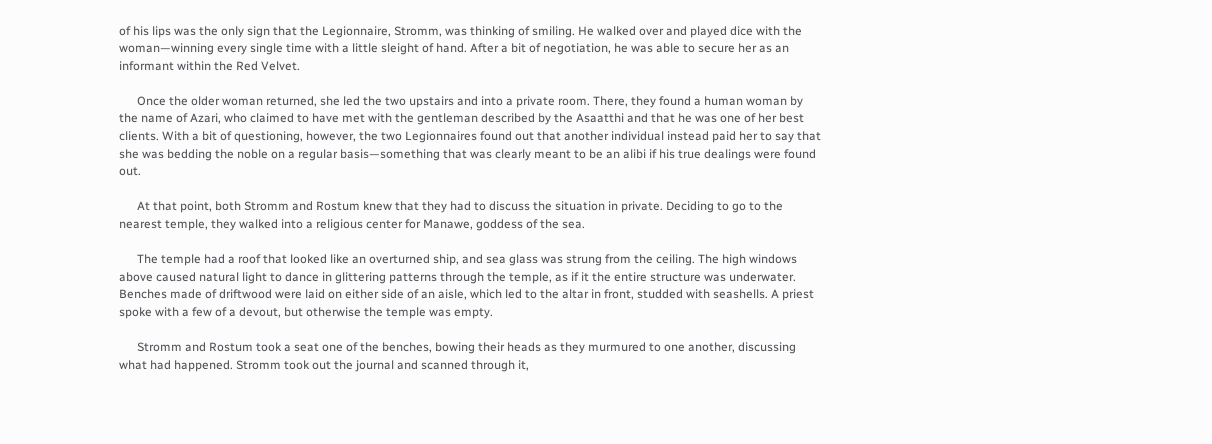of his lips was the only sign that the Legionnaire, Stromm, was thinking of smiling. He walked over and played dice with the woman—winning every single time with a little sleight of hand. After a bit of negotiation, he was able to secure her as an informant within the Red Velvet.

      Once the older woman returned, she led the two upstairs and into a private room. There, they found a human woman by the name of Azari, who claimed to have met with the gentleman described by the Asaatthi and that he was one of her best clients. With a bit of questioning, however, the two Legionnaires found out that another individual instead paid her to say that she was bedding the noble on a regular basis—something that was clearly meant to be an alibi if his true dealings were found out.

      At that point, both Stromm and Rostum knew that they had to discuss the situation in private. Deciding to go to the nearest temple, they walked into a religious center for Manawe, goddess of the sea.

      The temple had a roof that looked like an overturned ship, and sea glass was strung from the ceiling. The high windows above caused natural light to dance in glittering patterns through the temple, as if it the entire structure was underwater. Benches made of driftwood were laid on either side of an aisle, which led to the altar in front, studded with seashells. A priest spoke with a few of a devout, but otherwise the temple was empty.

      Stromm and Rostum took a seat one of the benches, bowing their heads as they murmured to one another, discussing what had happened. Stromm took out the journal and scanned through it,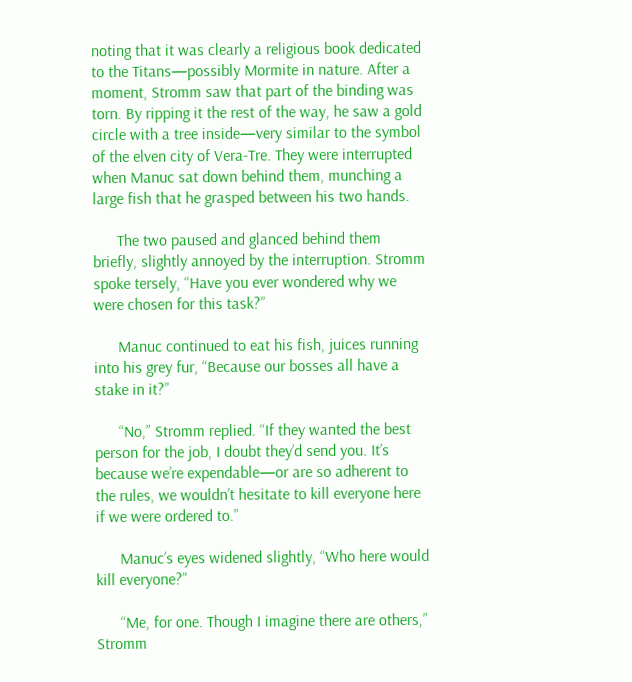noting that it was clearly a religious book dedicated to the Titans—possibly Mormite in nature. After a moment, Stromm saw that part of the binding was torn. By ripping it the rest of the way, he saw a gold circle with a tree inside—very similar to the symbol of the elven city of Vera-Tre. They were interrupted when Manuc sat down behind them, munching a large fish that he grasped between his two hands.

      The two paused and glanced behind them briefly, slightly annoyed by the interruption. Stromm spoke tersely, “Have you ever wondered why we were chosen for this task?”

      Manuc continued to eat his fish, juices running into his grey fur, “Because our bosses all have a stake in it?”

      “No,” Stromm replied. “If they wanted the best person for the job, I doubt they’d send you. It’s because we’re expendable—or are so adherent to the rules, we wouldn’t hesitate to kill everyone here if we were ordered to.”

      Manuc’s eyes widened slightly, “Who here would kill everyone?”

      “Me, for one. Though I imagine there are others,” Stromm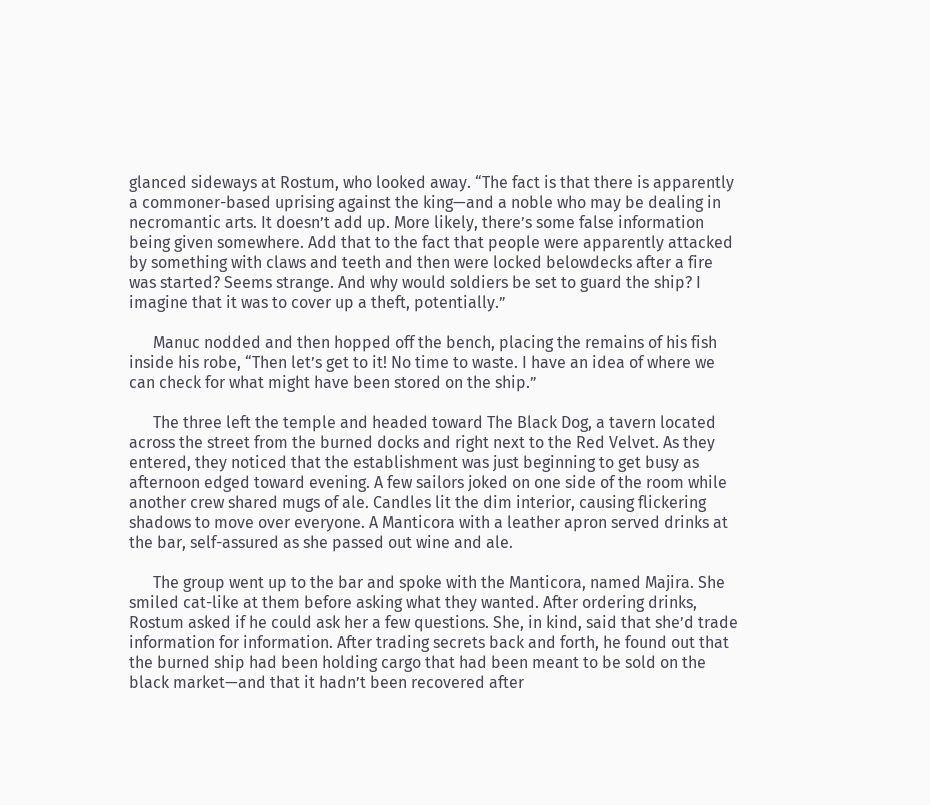glanced sideways at Rostum, who looked away. “The fact is that there is apparently a commoner-based uprising against the king—and a noble who may be dealing in necromantic arts. It doesn’t add up. More likely, there’s some false information being given somewhere. Add that to the fact that people were apparently attacked by something with claws and teeth and then were locked belowdecks after a fire was started? Seems strange. And why would soldiers be set to guard the ship? I imagine that it was to cover up a theft, potentially.”

      Manuc nodded and then hopped off the bench, placing the remains of his fish inside his robe, “Then let’s get to it! No time to waste. I have an idea of where we can check for what might have been stored on the ship.”

      The three left the temple and headed toward The Black Dog, a tavern located across the street from the burned docks and right next to the Red Velvet. As they entered, they noticed that the establishment was just beginning to get busy as afternoon edged toward evening. A few sailors joked on one side of the room while another crew shared mugs of ale. Candles lit the dim interior, causing flickering shadows to move over everyone. A Manticora with a leather apron served drinks at the bar, self-assured as she passed out wine and ale.

      The group went up to the bar and spoke with the Manticora, named Majira. She smiled cat-like at them before asking what they wanted. After ordering drinks, Rostum asked if he could ask her a few questions. She, in kind, said that she’d trade information for information. After trading secrets back and forth, he found out that the burned ship had been holding cargo that had been meant to be sold on the black market—and that it hadn’t been recovered after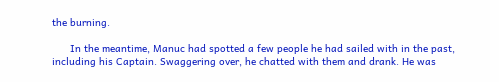the burning.

      In the meantime, Manuc had spotted a few people he had sailed with in the past, including his Captain. Swaggering over, he chatted with them and drank. He was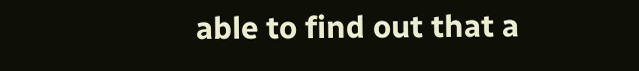able to find out that a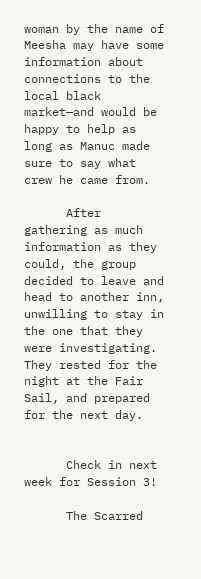woman by the name of Meesha may have some information about connections to the local black market—and would be happy to help as long as Manuc made sure to say what crew he came from.

      After gathering as much information as they could, the group decided to leave and head to another inn, unwilling to stay in the one that they were investigating. They rested for the night at the Fair Sail, and prepared for the next day.


      Check in next week for Session 3!

      The Scarred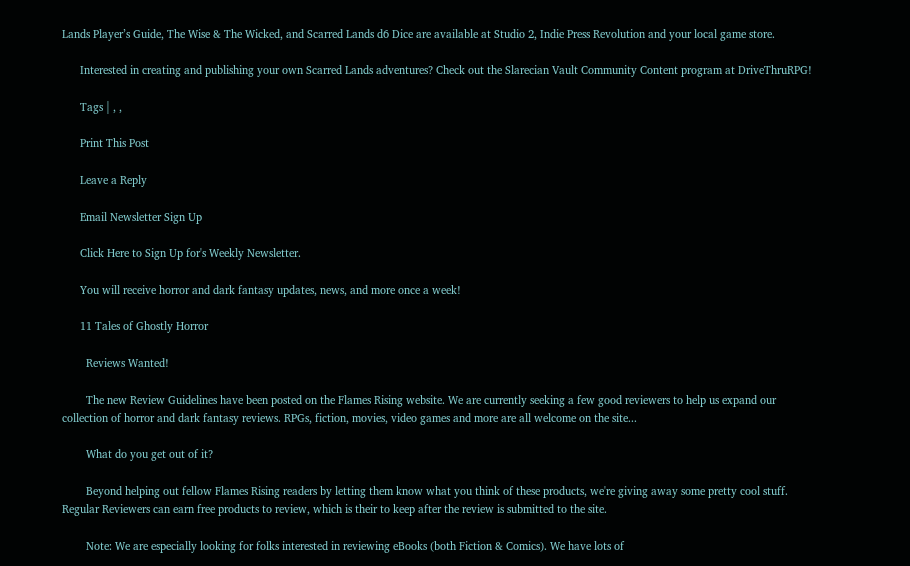Lands Player’s Guide, The Wise & The Wicked, and Scarred Lands d6 Dice are available at Studio 2, Indie Press Revolution and your local game store.

      Interested in creating and publishing your own Scarred Lands adventures? Check out the Slarecian Vault Community Content program at DriveThruRPG!

      Tags | , ,

      Print This Post

      Leave a Reply

      Email Newsletter Sign Up

      Click Here to Sign Up for's Weekly Newsletter.

      You will receive horror and dark fantasy updates, news, and more once a week!

      11 Tales of Ghostly Horror

        Reviews Wanted!

        The new Review Guidelines have been posted on the Flames Rising website. We are currently seeking a few good reviewers to help us expand our collection of horror and dark fantasy reviews. RPGs, fiction, movies, video games and more are all welcome on the site...

        What do you get out of it?

        Beyond helping out fellow Flames Rising readers by letting them know what you think of these products, we're giving away some pretty cool stuff. Regular Reviewers can earn free products to review, which is their to keep after the review is submitted to the site.

        Note: We are especially looking for folks interested in reviewing eBooks (both Fiction & Comics). We have lots of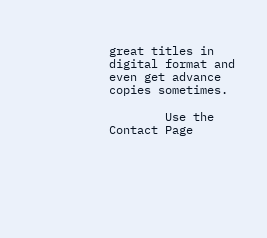great titles in digital format and even get advance copies sometimes.

        Use the Contact Page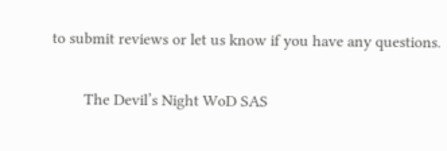to submit reviews or let us know if you have any questions.

        The Devil’s Night WoD SAS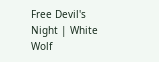Free Devil's Night | White Wolf